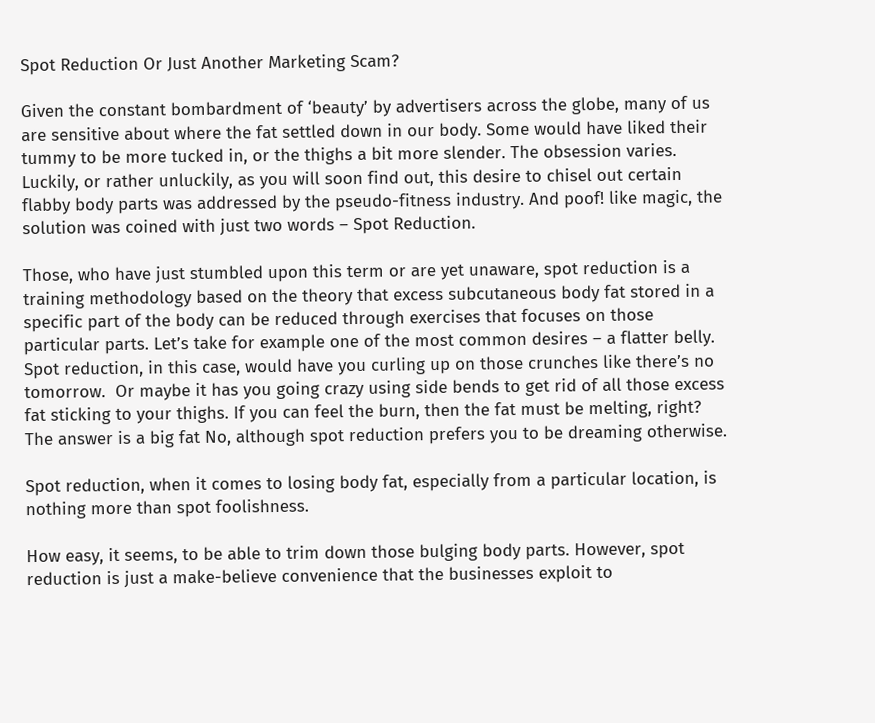Spot Reduction Or Just Another Marketing Scam?

Given the constant bombardment of ‘beauty’ by advertisers across the globe, many of us are sensitive about where the fat settled down in our body. Some would have liked their tummy to be more tucked in, or the thighs a bit more slender. The obsession varies. Luckily, or rather unluckily, as you will soon find out, this desire to chisel out certain flabby body parts was addressed by the pseudo-fitness industry. And poof! like magic, the solution was coined with just two words – Spot Reduction.

Those, who have just stumbled upon this term or are yet unaware, spot reduction is a training methodology based on the theory that excess subcutaneous body fat stored in a specific part of the body can be reduced through exercises that focuses on those particular parts. Let’s take for example one of the most common desires – a flatter belly. Spot reduction, in this case, would have you curling up on those crunches like there’s no tomorrow.  Or maybe it has you going crazy using side bends to get rid of all those excess fat sticking to your thighs. If you can feel the burn, then the fat must be melting, right? The answer is a big fat No, although spot reduction prefers you to be dreaming otherwise.

Spot reduction, when it comes to losing body fat, especially from a particular location, is nothing more than spot foolishness.

How easy, it seems, to be able to trim down those bulging body parts. However, spot reduction is just a make-believe convenience that the businesses exploit to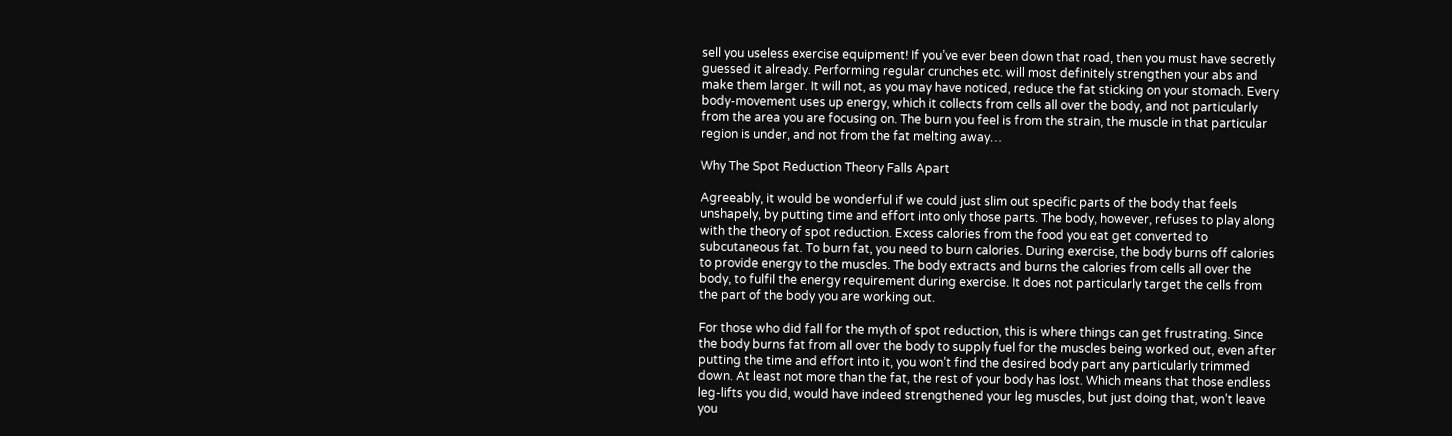sell you useless exercise equipment! If you’ve ever been down that road, then you must have secretly guessed it already. Performing regular crunches etc. will most definitely strengthen your abs and make them larger. It will not, as you may have noticed, reduce the fat sticking on your stomach. Every body-movement uses up energy, which it collects from cells all over the body, and not particularly from the area you are focusing on. The burn you feel is from the strain, the muscle in that particular region is under, and not from the fat melting away…

Why The Spot Reduction Theory Falls Apart

Agreeably, it would be wonderful if we could just slim out specific parts of the body that feels unshapely, by putting time and effort into only those parts. The body, however, refuses to play along with the theory of spot reduction. Excess calories from the food you eat get converted to subcutaneous fat. To burn fat, you need to burn calories. During exercise, the body burns off calories to provide energy to the muscles. The body extracts and burns the calories from cells all over the body, to fulfil the energy requirement during exercise. It does not particularly target the cells from the part of the body you are working out.

For those who did fall for the myth of spot reduction, this is where things can get frustrating. Since the body burns fat from all over the body to supply fuel for the muscles being worked out, even after putting the time and effort into it, you won’t find the desired body part any particularly trimmed down. At least not more than the fat, the rest of your body has lost. Which means that those endless leg-lifts you did, would have indeed strengthened your leg muscles, but just doing that, won’t leave you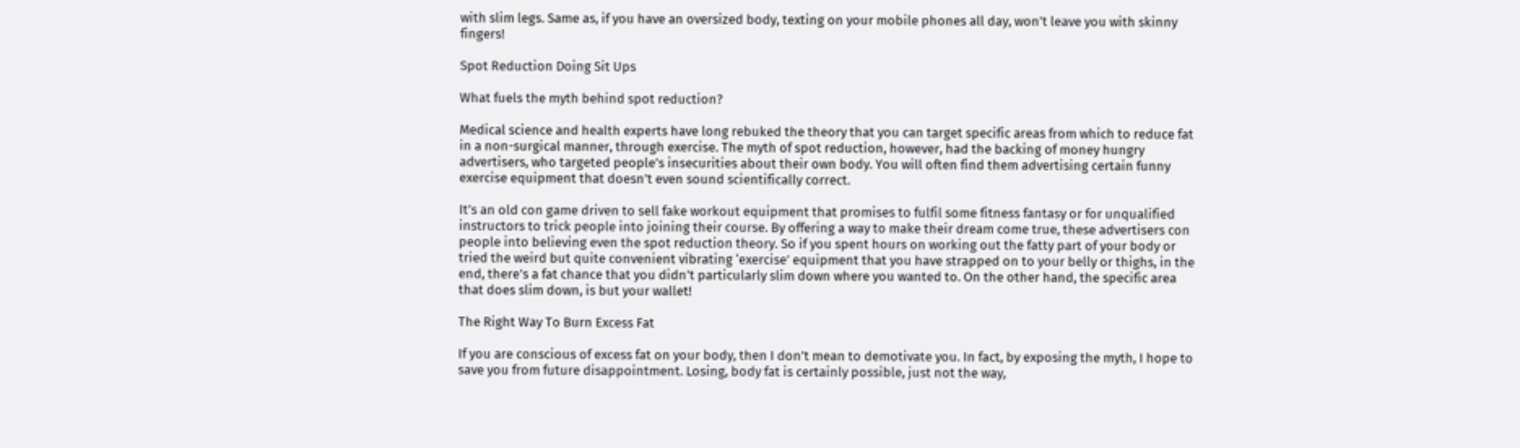with slim legs. Same as, if you have an oversized body, texting on your mobile phones all day, won’t leave you with skinny fingers!

Spot Reduction Doing Sit Ups

What fuels the myth behind spot reduction?

Medical science and health experts have long rebuked the theory that you can target specific areas from which to reduce fat in a non-surgical manner, through exercise. The myth of spot reduction, however, had the backing of money hungry advertisers, who targeted people’s insecurities about their own body. You will often find them advertising certain funny exercise equipment that doesn’t even sound scientifically correct.

It’s an old con game driven to sell fake workout equipment that promises to fulfil some fitness fantasy or for unqualified instructors to trick people into joining their course. By offering a way to make their dream come true, these advertisers con people into believing even the spot reduction theory. So if you spent hours on working out the fatty part of your body or tried the weird but quite convenient vibrating ‘exercise’ equipment that you have strapped on to your belly or thighs, in the end, there’s a fat chance that you didn’t particularly slim down where you wanted to. On the other hand, the specific area that does slim down, is but your wallet!

The Right Way To Burn Excess Fat

If you are conscious of excess fat on your body, then I don’t mean to demotivate you. In fact, by exposing the myth, I hope to save you from future disappointment. Losing, body fat is certainly possible, just not the way,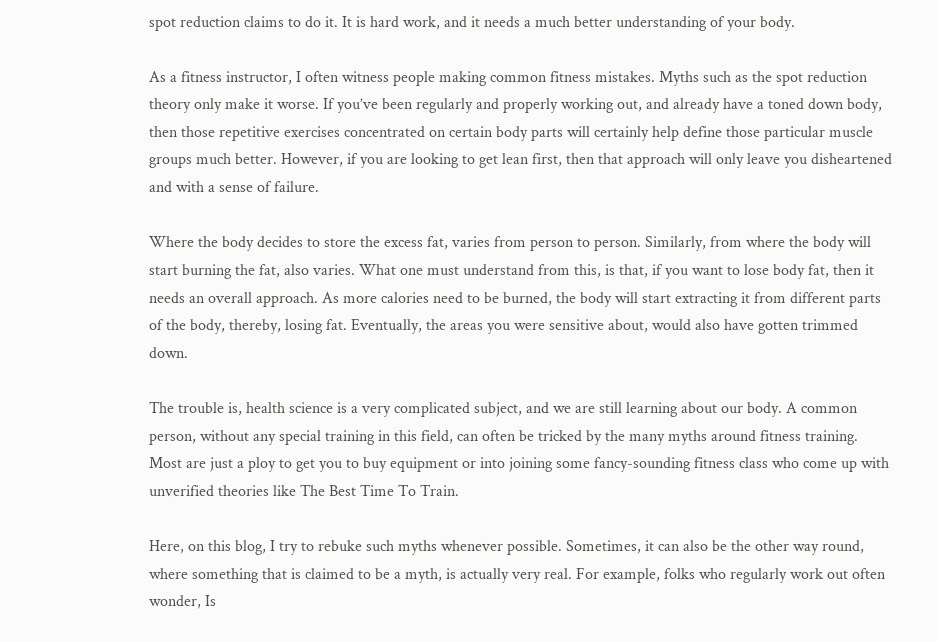spot reduction claims to do it. It is hard work, and it needs a much better understanding of your body.

As a fitness instructor, I often witness people making common fitness mistakes. Myths such as the spot reduction theory only make it worse. If you’ve been regularly and properly working out, and already have a toned down body, then those repetitive exercises concentrated on certain body parts will certainly help define those particular muscle groups much better. However, if you are looking to get lean first, then that approach will only leave you disheartened and with a sense of failure.

Where the body decides to store the excess fat, varies from person to person. Similarly, from where the body will start burning the fat, also varies. What one must understand from this, is that, if you want to lose body fat, then it needs an overall approach. As more calories need to be burned, the body will start extracting it from different parts of the body, thereby, losing fat. Eventually, the areas you were sensitive about, would also have gotten trimmed down.

The trouble is, health science is a very complicated subject, and we are still learning about our body. A common person, without any special training in this field, can often be tricked by the many myths around fitness training. Most are just a ploy to get you to buy equipment or into joining some fancy-sounding fitness class who come up with unverified theories like The Best Time To Train.

Here, on this blog, I try to rebuke such myths whenever possible. Sometimes, it can also be the other way round, where something that is claimed to be a myth, is actually very real. For example, folks who regularly work out often wonder, Is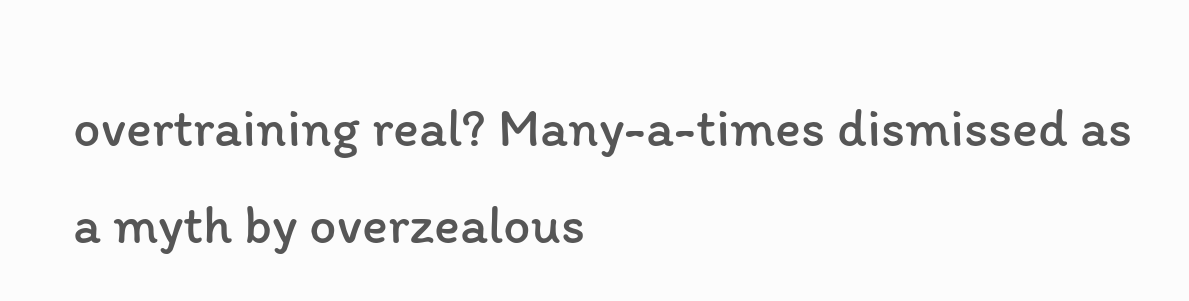overtraining real? Many-a-times dismissed as a myth by overzealous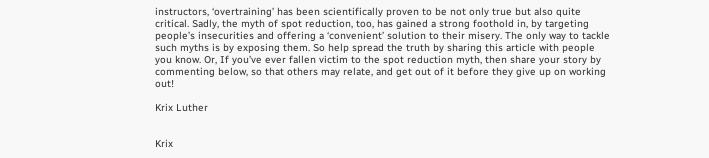instructors, ‘overtraining’ has been scientifically proven to be not only true but also quite critical. Sadly, the myth of spot reduction, too, has gained a strong foothold in, by targeting people’s insecurities and offering a ‘convenient’ solution to their misery. The only way to tackle such myths is by exposing them. So help spread the truth by sharing this article with people you know. Or, If you’ve ever fallen victim to the spot reduction myth, then share your story by commenting below, so that others may relate, and get out of it before they give up on working out!

Krix Luther


Krix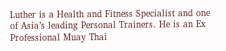Luther is a Health and Fitness Specialist and one of Asia’s leading Personal Trainers. He is an Ex Professional Muay Thai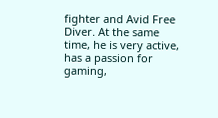fighter and Avid Free Diver. At the same time, he is very active, has a passion for gaming,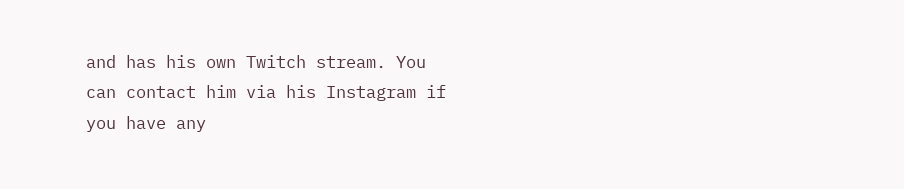and has his own Twitch stream. You can contact him via his Instagram if you have any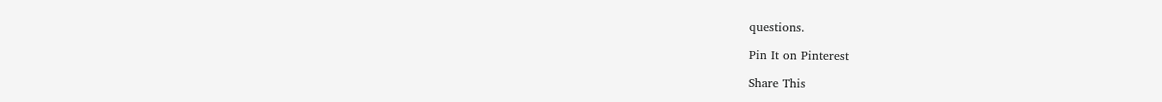questions.

Pin It on Pinterest

Share This